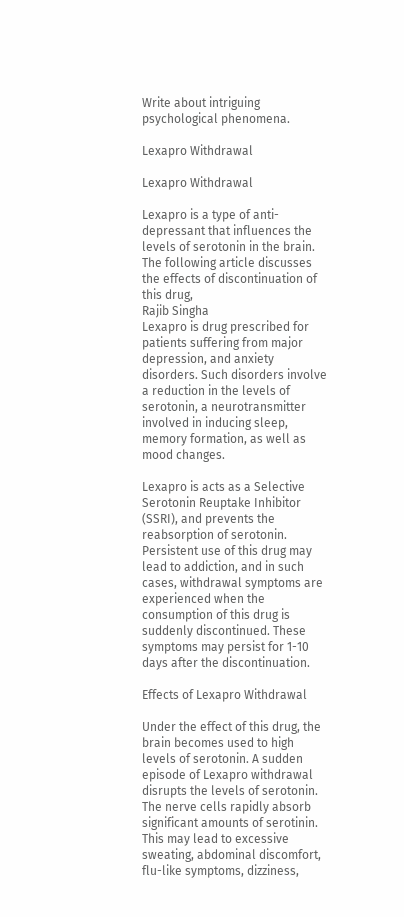Write about intriguing psychological phenomena.

Lexapro Withdrawal

Lexapro Withdrawal

Lexapro is a type of anti-depressant that influences the levels of serotonin in the brain. The following article discusses the effects of discontinuation of this drug,
Rajib Singha
Lexapro is drug prescribed for patients suffering from major depression, and anxiety disorders. Such disorders involve a reduction in the levels of serotonin, a neurotransmitter involved in inducing sleep, memory formation, as well as mood changes.

Lexapro is acts as a Selective Serotonin Reuptake Inhibitor (SSRI), and prevents the reabsorption of serotonin. Persistent use of this drug may lead to addiction, and in such cases, withdrawal symptoms are experienced when the consumption of this drug is suddenly discontinued. These symptoms may persist for 1-10 days after the discontinuation.

Effects of Lexapro Withdrawal

Under the effect of this drug, the brain becomes used to high levels of serotonin. A sudden episode of Lexapro withdrawal disrupts the levels of serotonin. The nerve cells rapidly absorb significant amounts of serotinin. This may lead to excessive sweating, abdominal discomfort, flu-like symptoms, dizziness,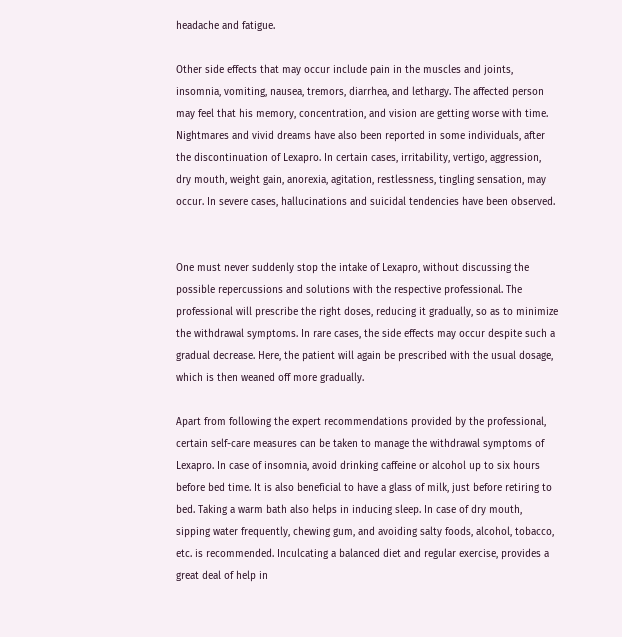headache and fatigue.

Other side effects that may occur include pain in the muscles and joints, insomnia, vomiting, nausea, tremors, diarrhea, and lethargy. The affected person may feel that his memory, concentration, and vision are getting worse with time. Nightmares and vivid dreams have also been reported in some individuals, after the discontinuation of Lexapro. In certain cases, irritability, vertigo, aggression, dry mouth, weight gain, anorexia, agitation, restlessness, tingling sensation, may occur. In severe cases, hallucinations and suicidal tendencies have been observed.


One must never suddenly stop the intake of Lexapro, without discussing the possible repercussions and solutions with the respective professional. The professional will prescribe the right doses, reducing it gradually, so as to minimize the withdrawal symptoms. In rare cases, the side effects may occur despite such a gradual decrease. Here, the patient will again be prescribed with the usual dosage, which is then weaned off more gradually.

Apart from following the expert recommendations provided by the professional, certain self-care measures can be taken to manage the withdrawal symptoms of Lexapro. In case of insomnia, avoid drinking caffeine or alcohol up to six hours before bed time. It is also beneficial to have a glass of milk, just before retiring to bed. Taking a warm bath also helps in inducing sleep. In case of dry mouth, sipping water frequently, chewing gum, and avoiding salty foods, alcohol, tobacco, etc. is recommended. Inculcating a balanced diet and regular exercise, provides a great deal of help in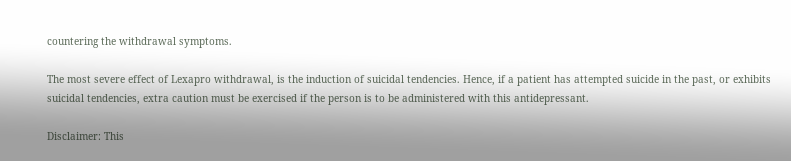countering the withdrawal symptoms.

The most severe effect of Lexapro withdrawal, is the induction of suicidal tendencies. Hence, if a patient has attempted suicide in the past, or exhibits suicidal tendencies, extra caution must be exercised if the person is to be administered with this antidepressant.

Disclaimer: This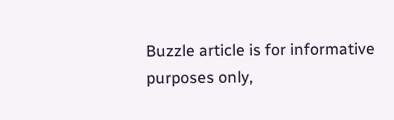Buzzle article is for informative purposes only,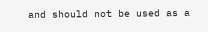and should not be used as a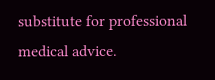substitute for professional medical advice.